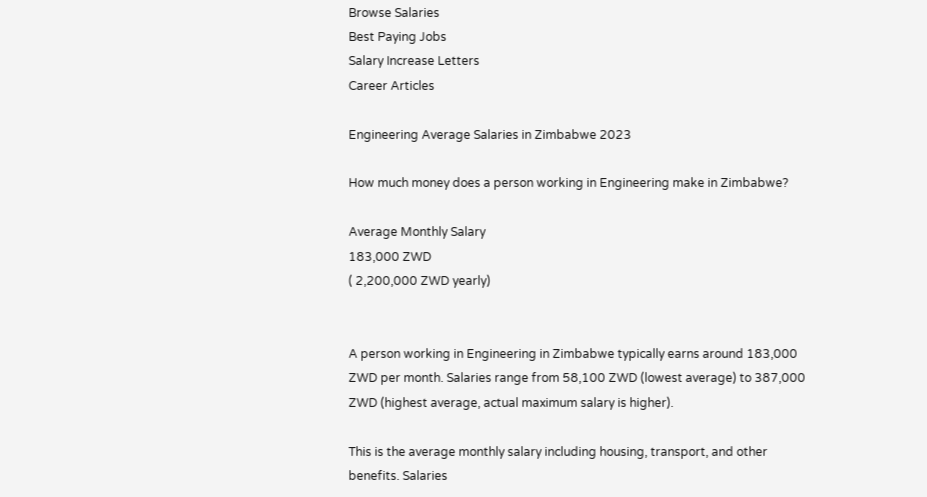Browse Salaries
Best Paying Jobs
Salary Increase Letters
Career Articles

Engineering Average Salaries in Zimbabwe 2023

How much money does a person working in Engineering make in Zimbabwe?

Average Monthly Salary
183,000 ZWD
( 2,200,000 ZWD yearly)


A person working in Engineering in Zimbabwe typically earns around 183,000 ZWD per month. Salaries range from 58,100 ZWD (lowest average) to 387,000 ZWD (highest average, actual maximum salary is higher).

This is the average monthly salary including housing, transport, and other benefits. Salaries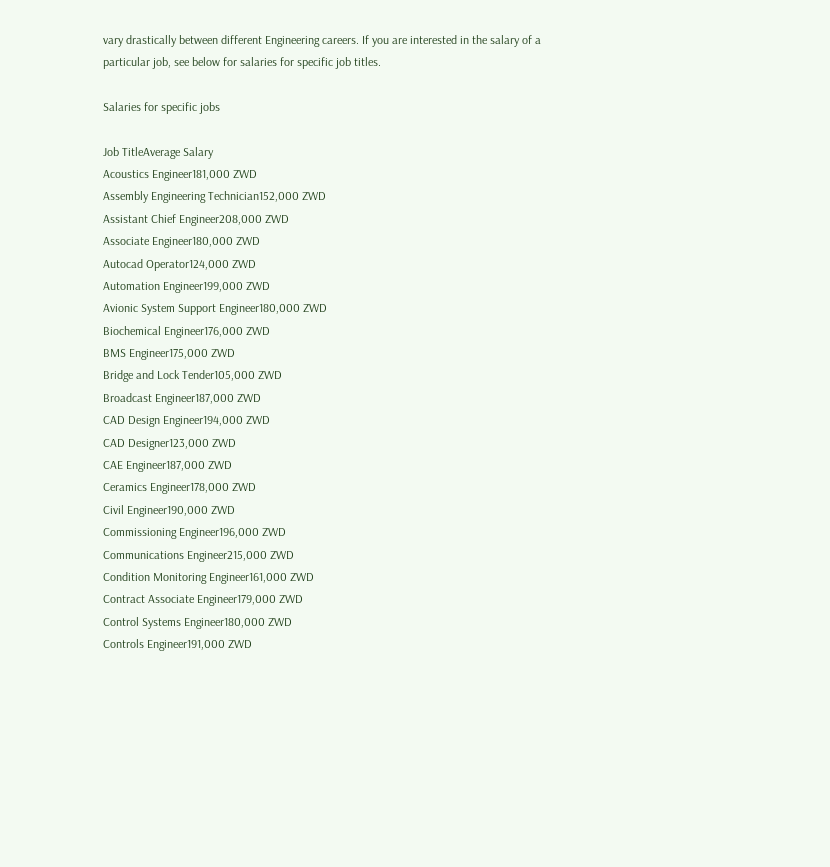vary drastically between different Engineering careers. If you are interested in the salary of a particular job, see below for salaries for specific job titles.

Salaries for specific jobs

Job TitleAverage Salary
Acoustics Engineer181,000 ZWD
Assembly Engineering Technician152,000 ZWD
Assistant Chief Engineer208,000 ZWD
Associate Engineer180,000 ZWD
Autocad Operator124,000 ZWD
Automation Engineer199,000 ZWD
Avionic System Support Engineer180,000 ZWD
Biochemical Engineer176,000 ZWD
BMS Engineer175,000 ZWD
Bridge and Lock Tender105,000 ZWD
Broadcast Engineer187,000 ZWD
CAD Design Engineer194,000 ZWD
CAD Designer123,000 ZWD
CAE Engineer187,000 ZWD
Ceramics Engineer178,000 ZWD
Civil Engineer190,000 ZWD
Commissioning Engineer196,000 ZWD
Communications Engineer215,000 ZWD
Condition Monitoring Engineer161,000 ZWD
Contract Associate Engineer179,000 ZWD
Control Systems Engineer180,000 ZWD
Controls Engineer191,000 ZWD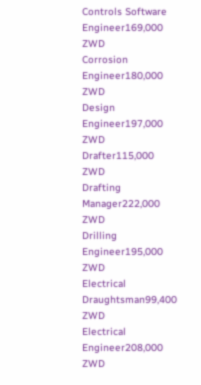Controls Software Engineer169,000 ZWD
Corrosion Engineer180,000 ZWD
Design Engineer197,000 ZWD
Drafter115,000 ZWD
Drafting Manager222,000 ZWD
Drilling Engineer195,000 ZWD
Electrical Draughtsman99,400 ZWD
Electrical Engineer208,000 ZWD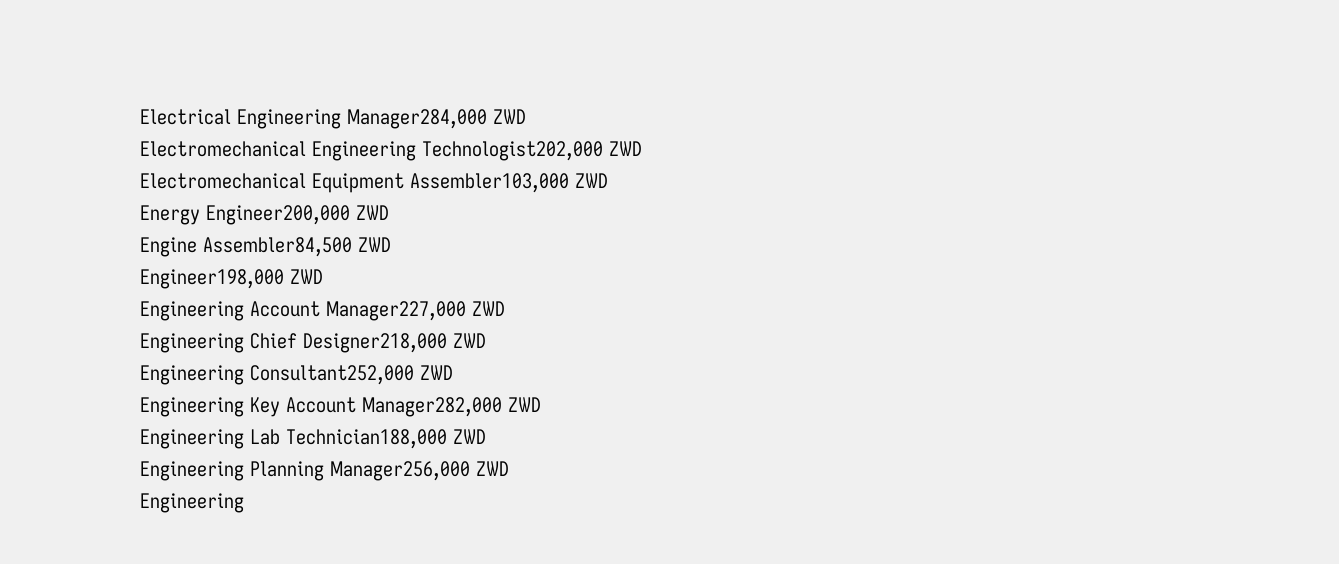Electrical Engineering Manager284,000 ZWD
Electromechanical Engineering Technologist202,000 ZWD
Electromechanical Equipment Assembler103,000 ZWD
Energy Engineer200,000 ZWD
Engine Assembler84,500 ZWD
Engineer198,000 ZWD
Engineering Account Manager227,000 ZWD
Engineering Chief Designer218,000 ZWD
Engineering Consultant252,000 ZWD
Engineering Key Account Manager282,000 ZWD
Engineering Lab Technician188,000 ZWD
Engineering Planning Manager256,000 ZWD
Engineering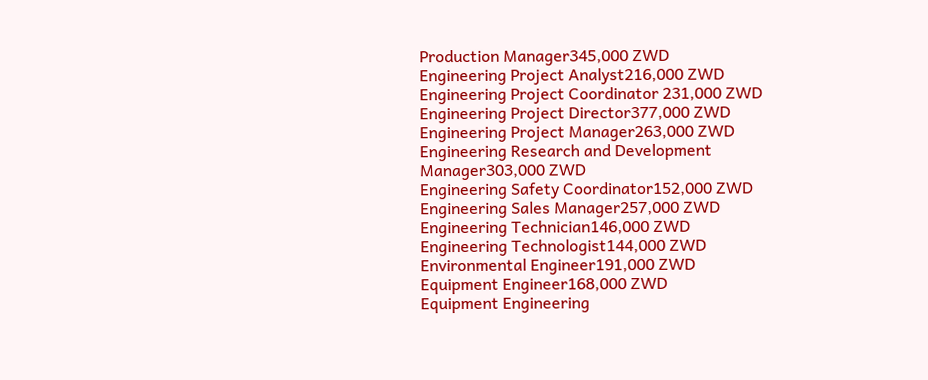Production Manager345,000 ZWD
Engineering Project Analyst216,000 ZWD
Engineering Project Coordinator 231,000 ZWD
Engineering Project Director377,000 ZWD
Engineering Project Manager263,000 ZWD
Engineering Research and Development Manager303,000 ZWD
Engineering Safety Coordinator152,000 ZWD
Engineering Sales Manager257,000 ZWD
Engineering Technician146,000 ZWD
Engineering Technologist144,000 ZWD
Environmental Engineer191,000 ZWD
Equipment Engineer168,000 ZWD
Equipment Engineering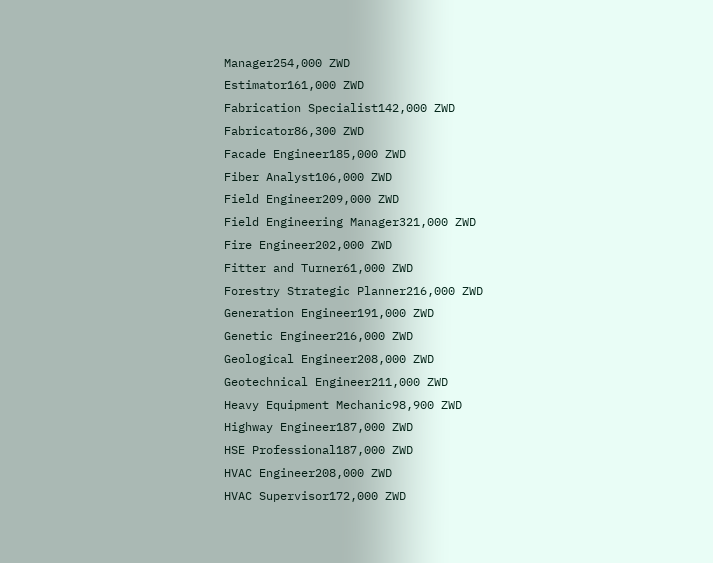Manager254,000 ZWD
Estimator161,000 ZWD
Fabrication Specialist142,000 ZWD
Fabricator86,300 ZWD
Facade Engineer185,000 ZWD
Fiber Analyst106,000 ZWD
Field Engineer209,000 ZWD
Field Engineering Manager321,000 ZWD
Fire Engineer202,000 ZWD
Fitter and Turner61,000 ZWD
Forestry Strategic Planner216,000 ZWD
Generation Engineer191,000 ZWD
Genetic Engineer216,000 ZWD
Geological Engineer208,000 ZWD
Geotechnical Engineer211,000 ZWD
Heavy Equipment Mechanic98,900 ZWD
Highway Engineer187,000 ZWD
HSE Professional187,000 ZWD
HVAC Engineer208,000 ZWD
HVAC Supervisor172,000 ZWD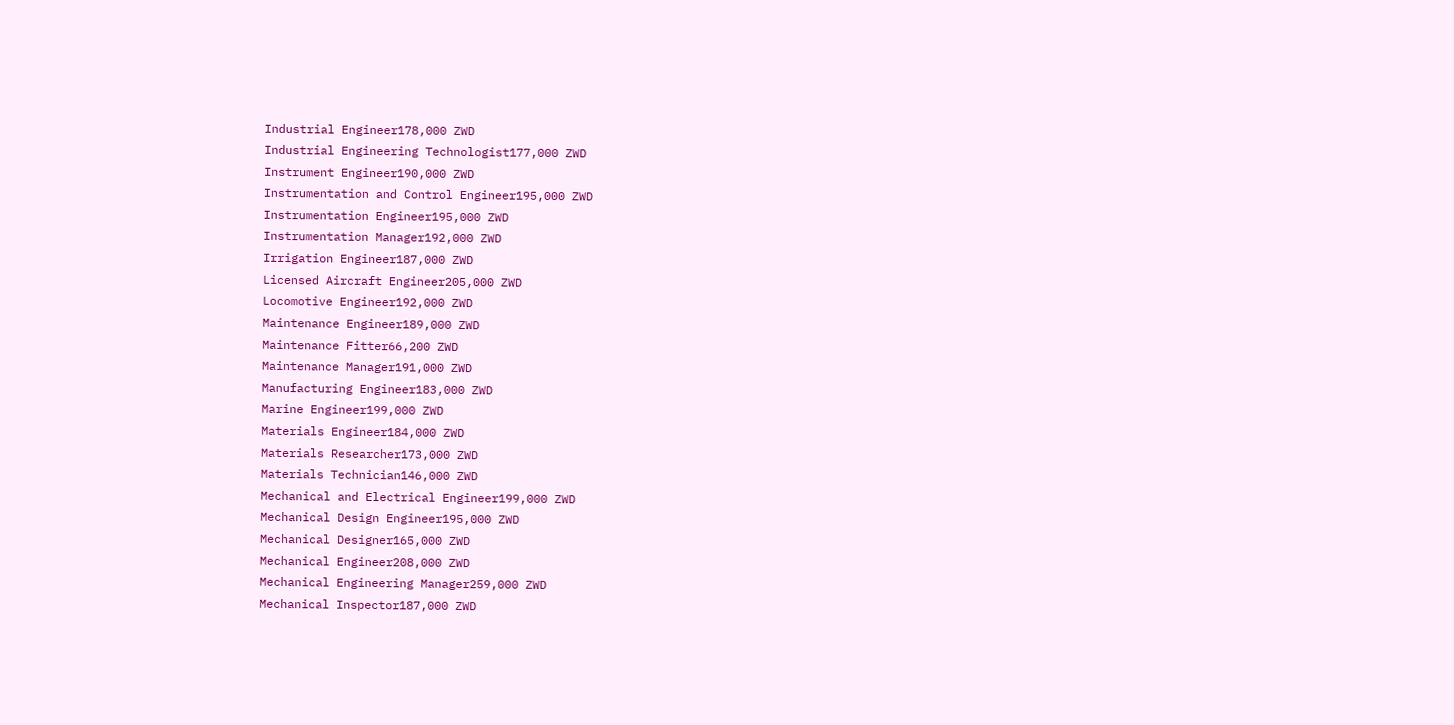Industrial Engineer178,000 ZWD
Industrial Engineering Technologist177,000 ZWD
Instrument Engineer190,000 ZWD
Instrumentation and Control Engineer195,000 ZWD
Instrumentation Engineer195,000 ZWD
Instrumentation Manager192,000 ZWD
Irrigation Engineer187,000 ZWD
Licensed Aircraft Engineer205,000 ZWD
Locomotive Engineer192,000 ZWD
Maintenance Engineer189,000 ZWD
Maintenance Fitter66,200 ZWD
Maintenance Manager191,000 ZWD
Manufacturing Engineer183,000 ZWD
Marine Engineer199,000 ZWD
Materials Engineer184,000 ZWD
Materials Researcher173,000 ZWD
Materials Technician146,000 ZWD
Mechanical and Electrical Engineer199,000 ZWD
Mechanical Design Engineer195,000 ZWD
Mechanical Designer165,000 ZWD
Mechanical Engineer208,000 ZWD
Mechanical Engineering Manager259,000 ZWD
Mechanical Inspector187,000 ZWD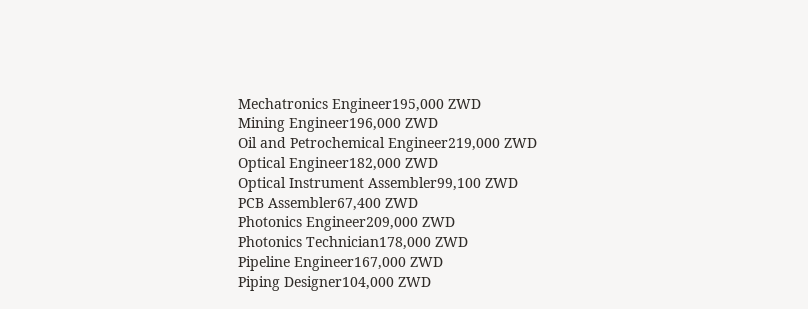Mechatronics Engineer195,000 ZWD
Mining Engineer196,000 ZWD
Oil and Petrochemical Engineer219,000 ZWD
Optical Engineer182,000 ZWD
Optical Instrument Assembler99,100 ZWD
PCB Assembler67,400 ZWD
Photonics Engineer209,000 ZWD
Photonics Technician178,000 ZWD
Pipeline Engineer167,000 ZWD
Piping Designer104,000 ZWD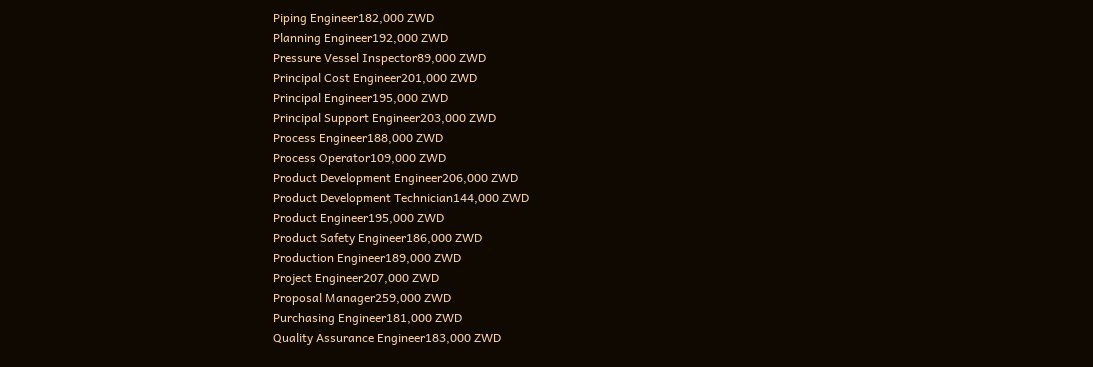Piping Engineer182,000 ZWD
Planning Engineer192,000 ZWD
Pressure Vessel Inspector89,000 ZWD
Principal Cost Engineer201,000 ZWD
Principal Engineer195,000 ZWD
Principal Support Engineer203,000 ZWD
Process Engineer188,000 ZWD
Process Operator109,000 ZWD
Product Development Engineer206,000 ZWD
Product Development Technician144,000 ZWD
Product Engineer195,000 ZWD
Product Safety Engineer186,000 ZWD
Production Engineer189,000 ZWD
Project Engineer207,000 ZWD
Proposal Manager259,000 ZWD
Purchasing Engineer181,000 ZWD
Quality Assurance Engineer183,000 ZWD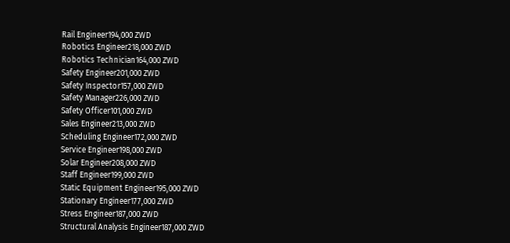Rail Engineer194,000 ZWD
Robotics Engineer218,000 ZWD
Robotics Technician164,000 ZWD
Safety Engineer201,000 ZWD
Safety Inspector157,000 ZWD
Safety Manager226,000 ZWD
Safety Officer101,000 ZWD
Sales Engineer213,000 ZWD
Scheduling Engineer172,000 ZWD
Service Engineer198,000 ZWD
Solar Engineer208,000 ZWD
Staff Engineer199,000 ZWD
Static Equipment Engineer195,000 ZWD
Stationary Engineer177,000 ZWD
Stress Engineer187,000 ZWD
Structural Analysis Engineer187,000 ZWD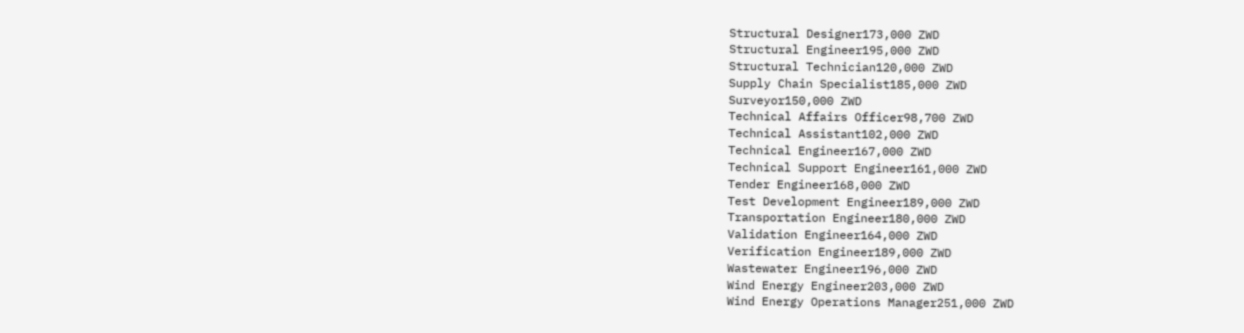Structural Designer173,000 ZWD
Structural Engineer195,000 ZWD
Structural Technician120,000 ZWD
Supply Chain Specialist185,000 ZWD
Surveyor150,000 ZWD
Technical Affairs Officer98,700 ZWD
Technical Assistant102,000 ZWD
Technical Engineer167,000 ZWD
Technical Support Engineer161,000 ZWD
Tender Engineer168,000 ZWD
Test Development Engineer189,000 ZWD
Transportation Engineer180,000 ZWD
Validation Engineer164,000 ZWD
Verification Engineer189,000 ZWD
Wastewater Engineer196,000 ZWD
Wind Energy Engineer203,000 ZWD
Wind Energy Operations Manager251,000 ZWD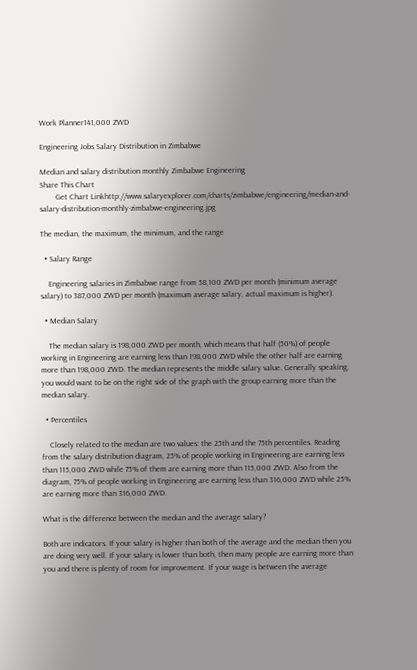Work Planner141,000 ZWD

Engineering Jobs Salary Distribution in Zimbabwe

Median and salary distribution monthly Zimbabwe Engineering
Share This Chart
        Get Chart Linkhttp://www.salaryexplorer.com/charts/zimbabwe/engineering/median-and-salary-distribution-monthly-zimbabwe-engineering.jpg

The median, the maximum, the minimum, and the range

  • Salary Range

    Engineering salaries in Zimbabwe range from 58,100 ZWD per month (minimum average salary) to 387,000 ZWD per month (maximum average salary, actual maximum is higher).

  • Median Salary

    The median salary is 198,000 ZWD per month, which means that half (50%) of people working in Engineering are earning less than 198,000 ZWD while the other half are earning more than 198,000 ZWD. The median represents the middle salary value. Generally speaking, you would want to be on the right side of the graph with the group earning more than the median salary.

  • Percentiles

    Closely related to the median are two values: the 25th and the 75th percentiles. Reading from the salary distribution diagram, 25% of people working in Engineering are earning less than 115,000 ZWD while 75% of them are earning more than 115,000 ZWD. Also from the diagram, 75% of people working in Engineering are earning less than 316,000 ZWD while 25% are earning more than 316,000 ZWD.

What is the difference between the median and the average salary?

Both are indicators. If your salary is higher than both of the average and the median then you are doing very well. If your salary is lower than both, then many people are earning more than you and there is plenty of room for improvement. If your wage is between the average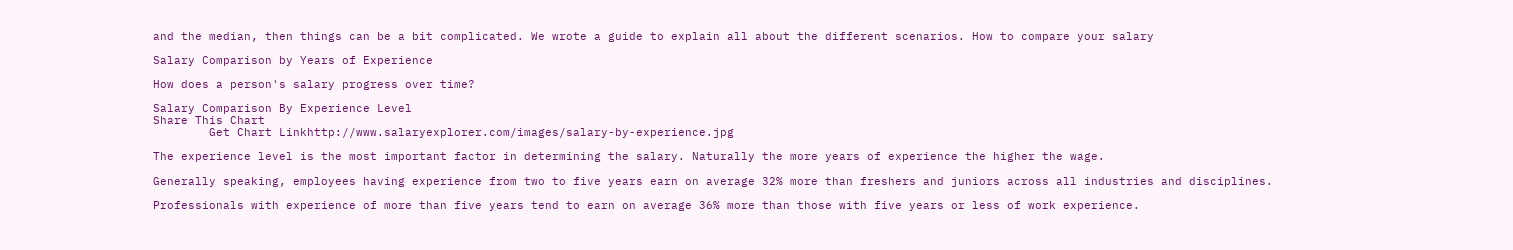and the median, then things can be a bit complicated. We wrote a guide to explain all about the different scenarios. How to compare your salary

Salary Comparison by Years of Experience

How does a person's salary progress over time?

Salary Comparison By Experience Level
Share This Chart
        Get Chart Linkhttp://www.salaryexplorer.com/images/salary-by-experience.jpg

The experience level is the most important factor in determining the salary. Naturally the more years of experience the higher the wage.

Generally speaking, employees having experience from two to five years earn on average 32% more than freshers and juniors across all industries and disciplines.

Professionals with experience of more than five years tend to earn on average 36% more than those with five years or less of work experience.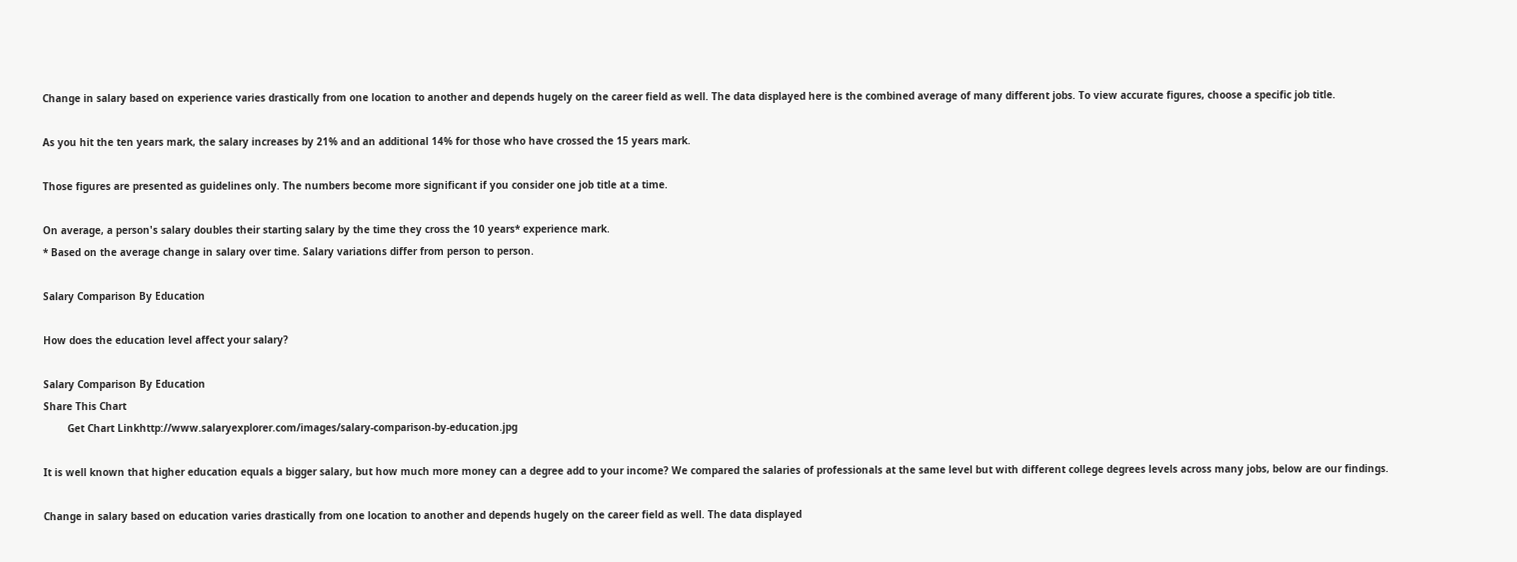Change in salary based on experience varies drastically from one location to another and depends hugely on the career field as well. The data displayed here is the combined average of many different jobs. To view accurate figures, choose a specific job title.

As you hit the ten years mark, the salary increases by 21% and an additional 14% for those who have crossed the 15 years mark.

Those figures are presented as guidelines only. The numbers become more significant if you consider one job title at a time.

On average, a person's salary doubles their starting salary by the time they cross the 10 years* experience mark.
* Based on the average change in salary over time. Salary variations differ from person to person.

Salary Comparison By Education

How does the education level affect your salary?

Salary Comparison By Education
Share This Chart
        Get Chart Linkhttp://www.salaryexplorer.com/images/salary-comparison-by-education.jpg

It is well known that higher education equals a bigger salary, but how much more money can a degree add to your income? We compared the salaries of professionals at the same level but with different college degrees levels across many jobs, below are our findings.

Change in salary based on education varies drastically from one location to another and depends hugely on the career field as well. The data displayed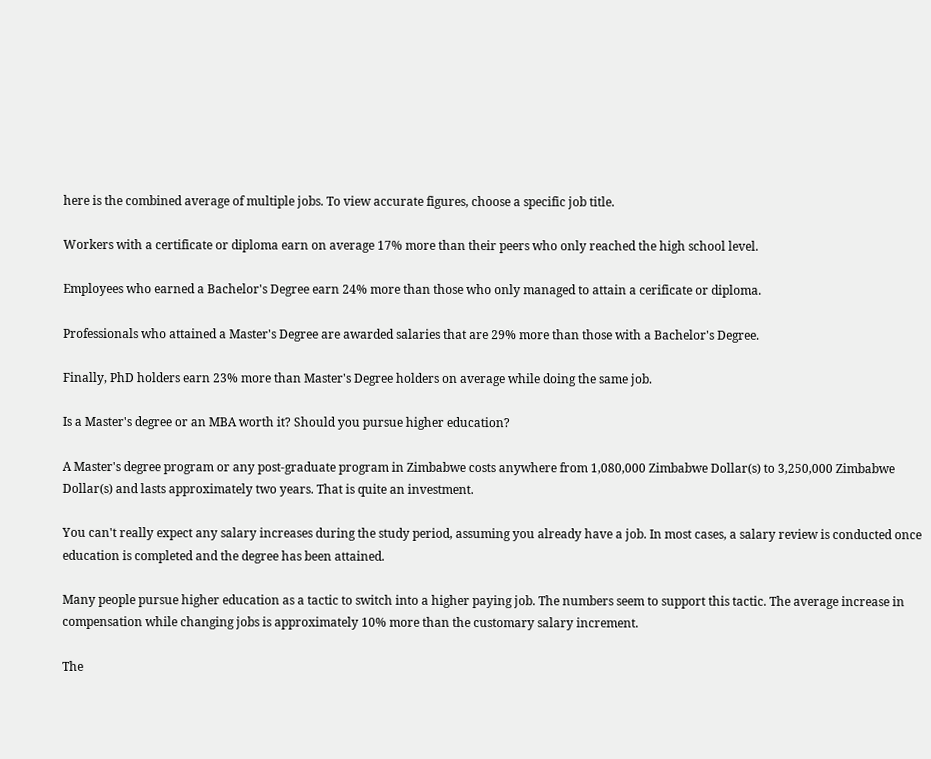here is the combined average of multiple jobs. To view accurate figures, choose a specific job title.

Workers with a certificate or diploma earn on average 17% more than their peers who only reached the high school level.

Employees who earned a Bachelor's Degree earn 24% more than those who only managed to attain a cerificate or diploma.

Professionals who attained a Master's Degree are awarded salaries that are 29% more than those with a Bachelor's Degree.

Finally, PhD holders earn 23% more than Master's Degree holders on average while doing the same job.

Is a Master's degree or an MBA worth it? Should you pursue higher education?

A Master's degree program or any post-graduate program in Zimbabwe costs anywhere from 1,080,000 Zimbabwe Dollar(s) to 3,250,000 Zimbabwe Dollar(s) and lasts approximately two years. That is quite an investment.

You can't really expect any salary increases during the study period, assuming you already have a job. In most cases, a salary review is conducted once education is completed and the degree has been attained.

Many people pursue higher education as a tactic to switch into a higher paying job. The numbers seem to support this tactic. The average increase in compensation while changing jobs is approximately 10% more than the customary salary increment.

The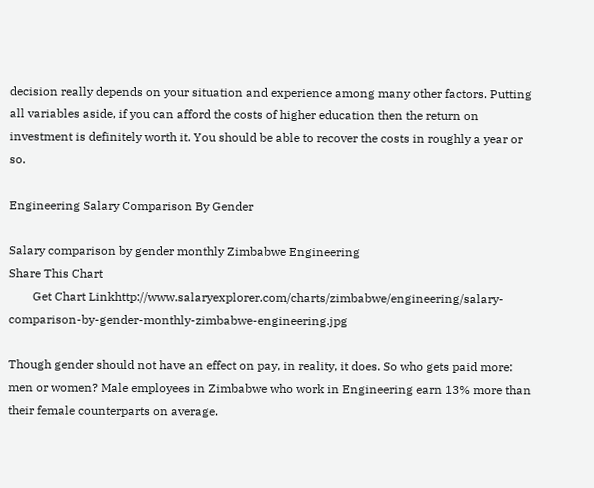decision really depends on your situation and experience among many other factors. Putting all variables aside, if you can afford the costs of higher education then the return on investment is definitely worth it. You should be able to recover the costs in roughly a year or so.

Engineering Salary Comparison By Gender

Salary comparison by gender monthly Zimbabwe Engineering
Share This Chart
        Get Chart Linkhttp://www.salaryexplorer.com/charts/zimbabwe/engineering/salary-comparison-by-gender-monthly-zimbabwe-engineering.jpg

Though gender should not have an effect on pay, in reality, it does. So who gets paid more: men or women? Male employees in Zimbabwe who work in Engineering earn 13% more than their female counterparts on average.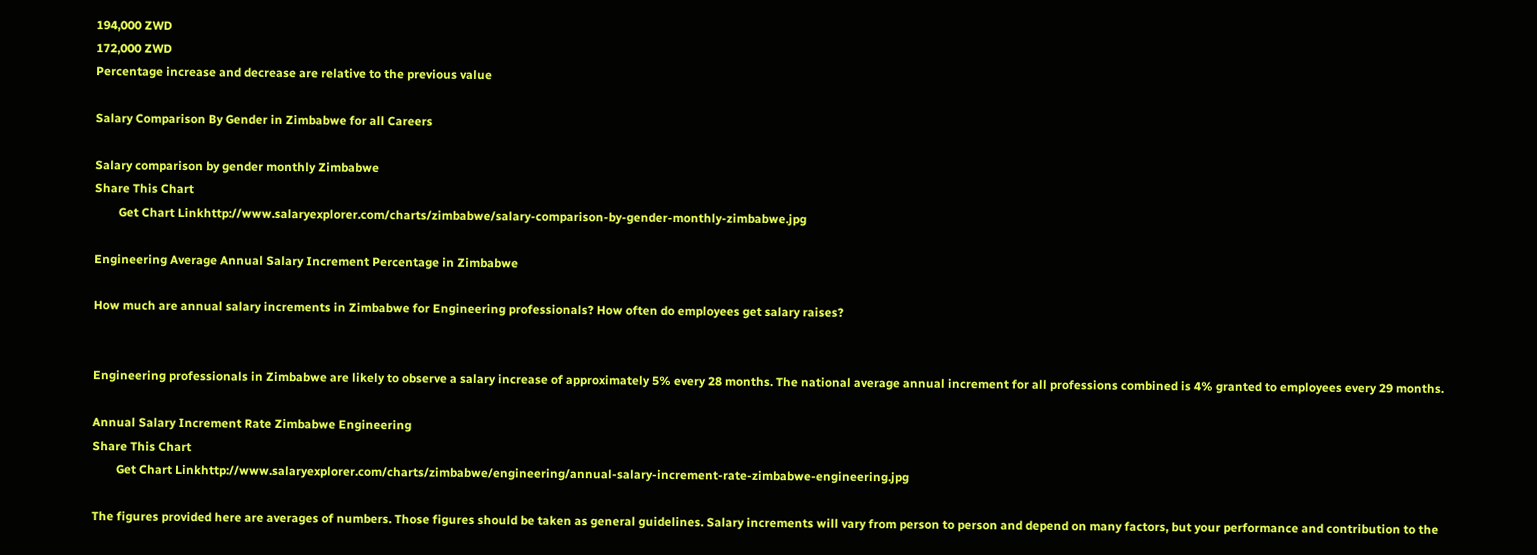194,000 ZWD
172,000 ZWD
Percentage increase and decrease are relative to the previous value

Salary Comparison By Gender in Zimbabwe for all Careers

Salary comparison by gender monthly Zimbabwe
Share This Chart
        Get Chart Linkhttp://www.salaryexplorer.com/charts/zimbabwe/salary-comparison-by-gender-monthly-zimbabwe.jpg

Engineering Average Annual Salary Increment Percentage in Zimbabwe

How much are annual salary increments in Zimbabwe for Engineering professionals? How often do employees get salary raises?


Engineering professionals in Zimbabwe are likely to observe a salary increase of approximately 5% every 28 months. The national average annual increment for all professions combined is 4% granted to employees every 29 months.

Annual Salary Increment Rate Zimbabwe Engineering
Share This Chart
        Get Chart Linkhttp://www.salaryexplorer.com/charts/zimbabwe/engineering/annual-salary-increment-rate-zimbabwe-engineering.jpg

The figures provided here are averages of numbers. Those figures should be taken as general guidelines. Salary increments will vary from person to person and depend on many factors, but your performance and contribution to the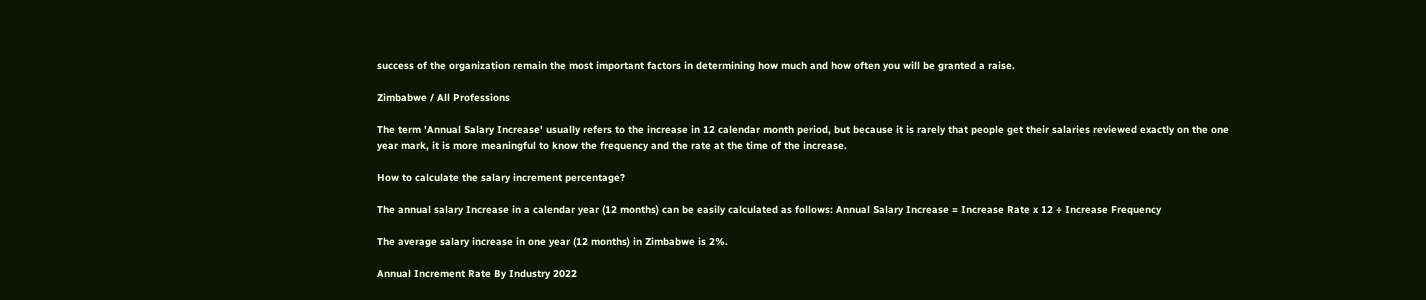success of the organization remain the most important factors in determining how much and how often you will be granted a raise.

Zimbabwe / All Professions

The term 'Annual Salary Increase' usually refers to the increase in 12 calendar month period, but because it is rarely that people get their salaries reviewed exactly on the one year mark, it is more meaningful to know the frequency and the rate at the time of the increase.

How to calculate the salary increment percentage?

The annual salary Increase in a calendar year (12 months) can be easily calculated as follows: Annual Salary Increase = Increase Rate x 12 ÷ Increase Frequency

The average salary increase in one year (12 months) in Zimbabwe is 2%.

Annual Increment Rate By Industry 2022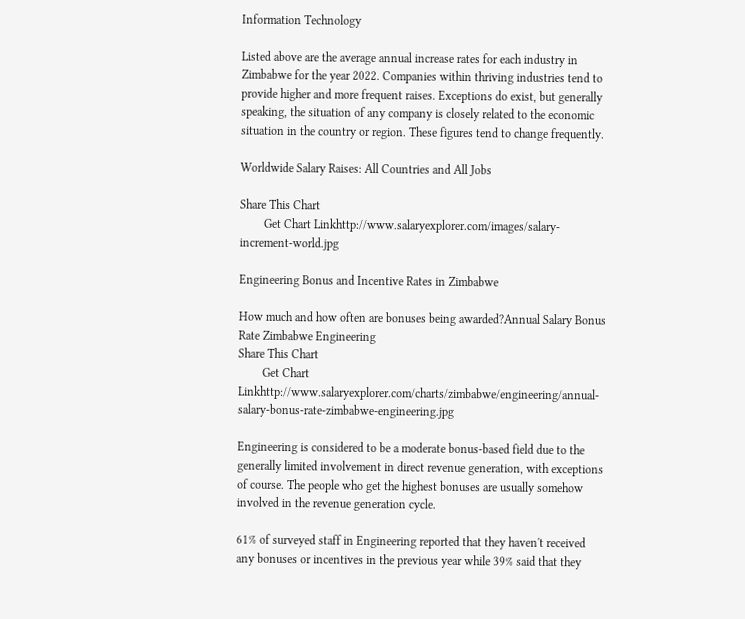Information Technology

Listed above are the average annual increase rates for each industry in Zimbabwe for the year 2022. Companies within thriving industries tend to provide higher and more frequent raises. Exceptions do exist, but generally speaking, the situation of any company is closely related to the economic situation in the country or region. These figures tend to change frequently.

Worldwide Salary Raises: All Countries and All Jobs

Share This Chart
        Get Chart Linkhttp://www.salaryexplorer.com/images/salary-increment-world.jpg

Engineering Bonus and Incentive Rates in Zimbabwe

How much and how often are bonuses being awarded?Annual Salary Bonus Rate Zimbabwe Engineering
Share This Chart
        Get Chart Linkhttp://www.salaryexplorer.com/charts/zimbabwe/engineering/annual-salary-bonus-rate-zimbabwe-engineering.jpg

Engineering is considered to be a moderate bonus-based field due to the generally limited involvement in direct revenue generation, with exceptions of course. The people who get the highest bonuses are usually somehow involved in the revenue generation cycle.

61% of surveyed staff in Engineering reported that they haven't received any bonuses or incentives in the previous year while 39% said that they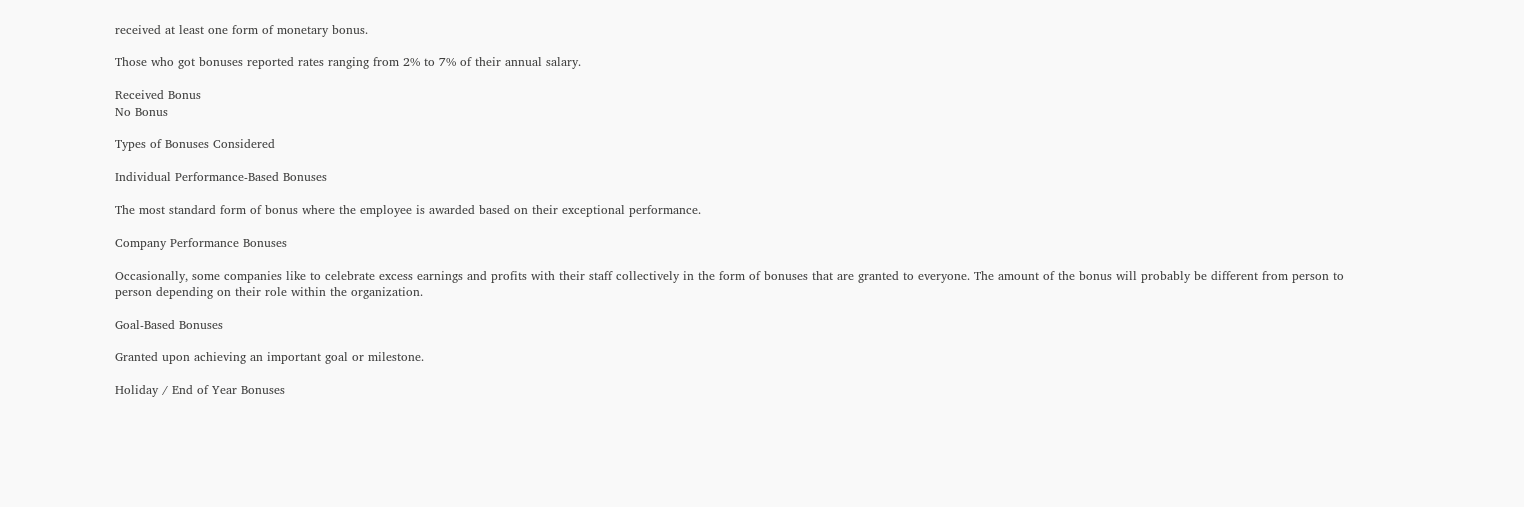received at least one form of monetary bonus.

Those who got bonuses reported rates ranging from 2% to 7% of their annual salary.

Received Bonus
No Bonus

Types of Bonuses Considered

Individual Performance-Based Bonuses

The most standard form of bonus where the employee is awarded based on their exceptional performance.

Company Performance Bonuses

Occasionally, some companies like to celebrate excess earnings and profits with their staff collectively in the form of bonuses that are granted to everyone. The amount of the bonus will probably be different from person to person depending on their role within the organization.

Goal-Based Bonuses

Granted upon achieving an important goal or milestone.

Holiday / End of Year Bonuses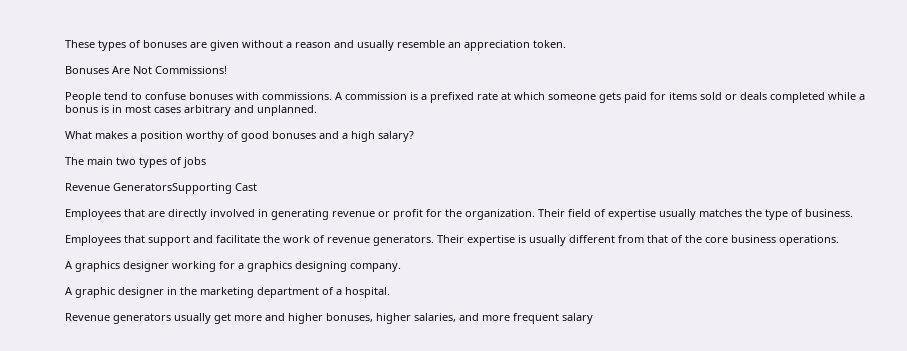These types of bonuses are given without a reason and usually resemble an appreciation token.

Bonuses Are Not Commissions!

People tend to confuse bonuses with commissions. A commission is a prefixed rate at which someone gets paid for items sold or deals completed while a bonus is in most cases arbitrary and unplanned.

What makes a position worthy of good bonuses and a high salary?

The main two types of jobs

Revenue GeneratorsSupporting Cast

Employees that are directly involved in generating revenue or profit for the organization. Their field of expertise usually matches the type of business.

Employees that support and facilitate the work of revenue generators. Their expertise is usually different from that of the core business operations.

A graphics designer working for a graphics designing company.

A graphic designer in the marketing department of a hospital.

Revenue generators usually get more and higher bonuses, higher salaries, and more frequent salary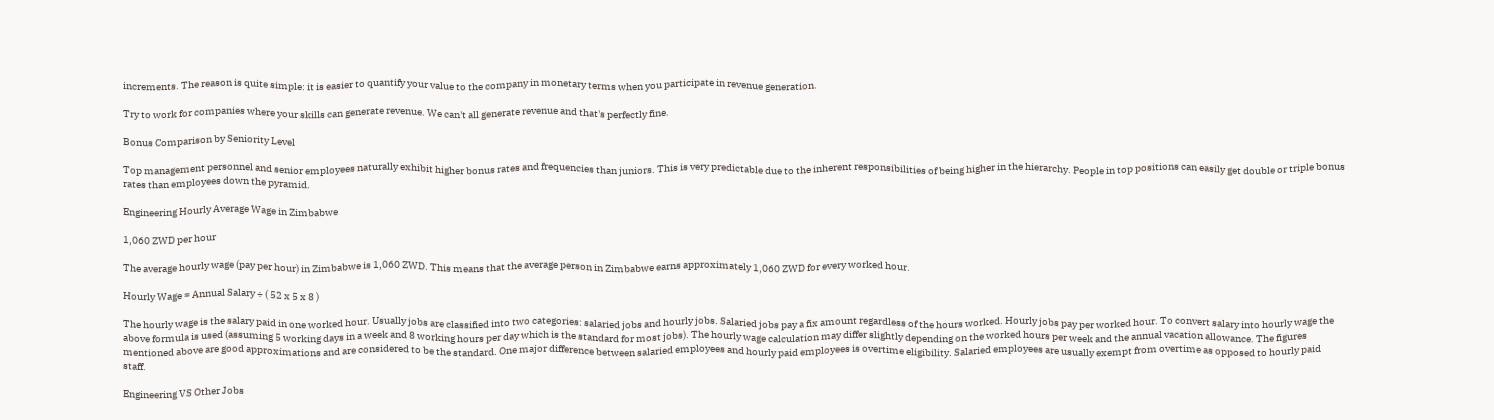increments. The reason is quite simple: it is easier to quantify your value to the company in monetary terms when you participate in revenue generation.

Try to work for companies where your skills can generate revenue. We can't all generate revenue and that's perfectly fine.

Bonus Comparison by Seniority Level

Top management personnel and senior employees naturally exhibit higher bonus rates and frequencies than juniors. This is very predictable due to the inherent responsibilities of being higher in the hierarchy. People in top positions can easily get double or triple bonus rates than employees down the pyramid.

Engineering Hourly Average Wage in Zimbabwe

1,060 ZWD per hour

The average hourly wage (pay per hour) in Zimbabwe is 1,060 ZWD. This means that the average person in Zimbabwe earns approximately 1,060 ZWD for every worked hour.

Hourly Wage = Annual Salary ÷ ( 52 x 5 x 8 )

The hourly wage is the salary paid in one worked hour. Usually jobs are classified into two categories: salaried jobs and hourly jobs. Salaried jobs pay a fix amount regardless of the hours worked. Hourly jobs pay per worked hour. To convert salary into hourly wage the above formula is used (assuming 5 working days in a week and 8 working hours per day which is the standard for most jobs). The hourly wage calculation may differ slightly depending on the worked hours per week and the annual vacation allowance. The figures mentioned above are good approximations and are considered to be the standard. One major difference between salaried employees and hourly paid employees is overtime eligibility. Salaried employees are usually exempt from overtime as opposed to hourly paid staff.

Engineering VS Other Jobs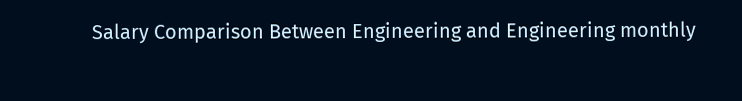Salary Comparison Between Engineering and Engineering monthly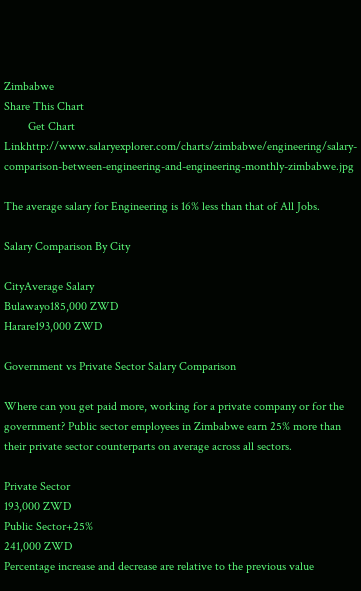Zimbabwe
Share This Chart
        Get Chart Linkhttp://www.salaryexplorer.com/charts/zimbabwe/engineering/salary-comparison-between-engineering-and-engineering-monthly-zimbabwe.jpg

The average salary for Engineering is 16% less than that of All Jobs.

Salary Comparison By City

CityAverage Salary
Bulawayo185,000 ZWD
Harare193,000 ZWD

Government vs Private Sector Salary Comparison

Where can you get paid more, working for a private company or for the government? Public sector employees in Zimbabwe earn 25% more than their private sector counterparts on average across all sectors.

Private Sector
193,000 ZWD
Public Sector+25%
241,000 ZWD
Percentage increase and decrease are relative to the previous value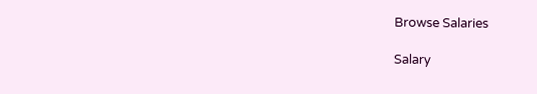Browse Salaries

Salary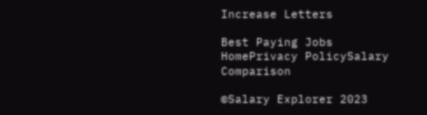Increase Letters

Best Paying Jobs
HomePrivacy PolicySalary Comparison

©Salary Explorer 2023